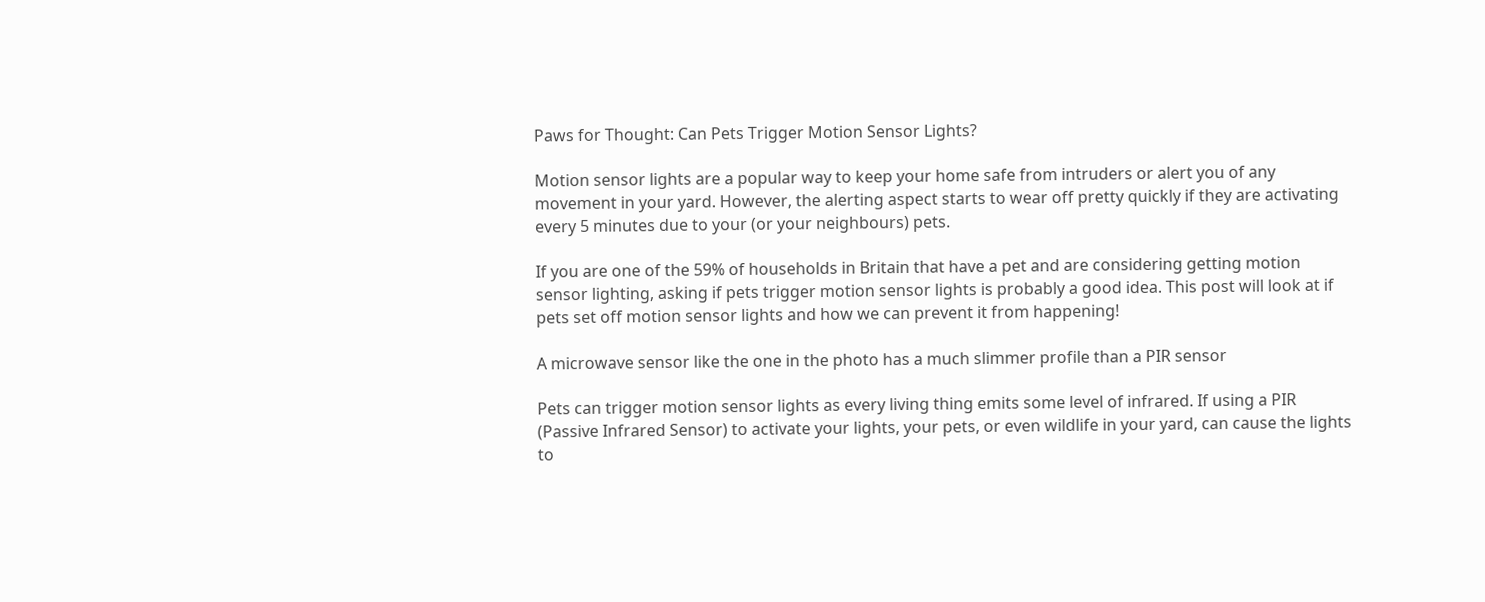Paws for Thought: Can Pets Trigger Motion Sensor Lights?

Motion sensor lights are a popular way to keep your home safe from intruders or alert you of any movement in your yard. However, the alerting aspect starts to wear off pretty quickly if they are activating every 5 minutes due to your (or your neighbours) pets.

If you are one of the 59% of households in Britain that have a pet and are considering getting motion sensor lighting, asking if pets trigger motion sensor lights is probably a good idea. This post will look at if pets set off motion sensor lights and how we can prevent it from happening!

A microwave sensor like the one in the photo has a much slimmer profile than a PIR sensor

Pets can trigger motion sensor lights as every living thing emits some level of infrared. If using a PIR (Passive Infrared Sensor) to activate your lights, your pets, or even wildlife in your yard, can cause the lights to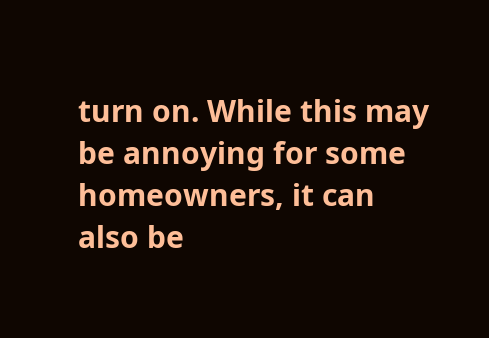turn on. While this may be annoying for some homeowners, it can also be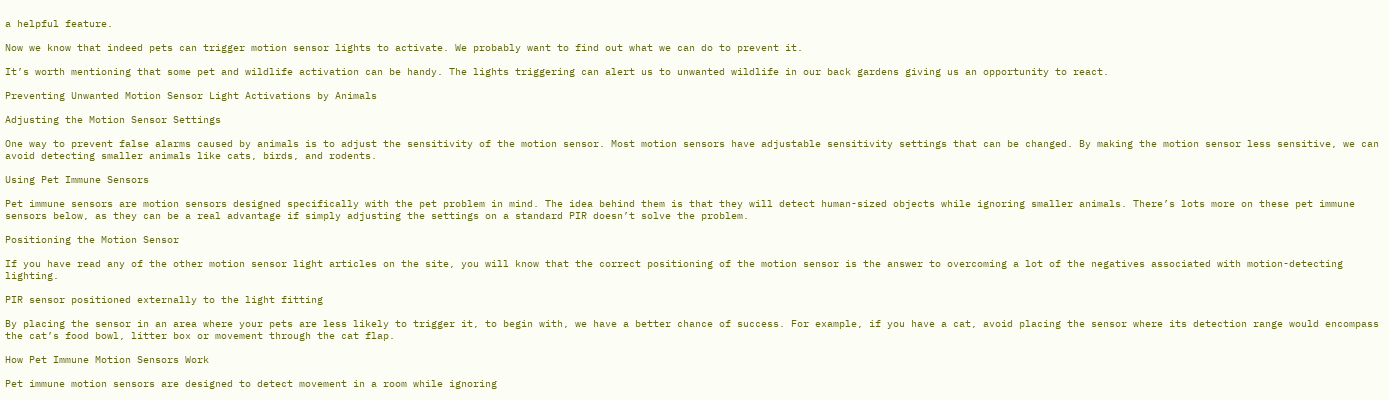a helpful feature.

Now we know that indeed pets can trigger motion sensor lights to activate. We probably want to find out what we can do to prevent it.

It’s worth mentioning that some pet and wildlife activation can be handy. The lights triggering can alert us to unwanted wildlife in our back gardens giving us an opportunity to react.

Preventing Unwanted Motion Sensor Light Activations by Animals

Adjusting the Motion Sensor Settings

One way to prevent false alarms caused by animals is to adjust the sensitivity of the motion sensor. Most motion sensors have adjustable sensitivity settings that can be changed. By making the motion sensor less sensitive, we can avoid detecting smaller animals like cats, birds, and rodents.

Using Pet Immune Sensors

Pet immune sensors are motion sensors designed specifically with the pet problem in mind. The idea behind them is that they will detect human-sized objects while ignoring smaller animals. There’s lots more on these pet immune sensors below, as they can be a real advantage if simply adjusting the settings on a standard PIR doesn’t solve the problem.

Positioning the Motion Sensor

If you have read any of the other motion sensor light articles on the site, you will know that the correct positioning of the motion sensor is the answer to overcoming a lot of the negatives associated with motion-detecting lighting.

PIR sensor positioned externally to the light fitting

By placing the sensor in an area where your pets are less likely to trigger it, to begin with, we have a better chance of success. For example, if you have a cat, avoid placing the sensor where its detection range would encompass the cat’s food bowl, litter box or movement through the cat flap.

How Pet Immune Motion Sensors Work

Pet immune motion sensors are designed to detect movement in a room while ignoring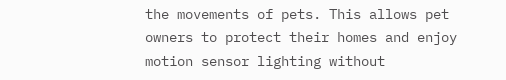the movements of pets. This allows pet owners to protect their homes and enjoy motion sensor lighting without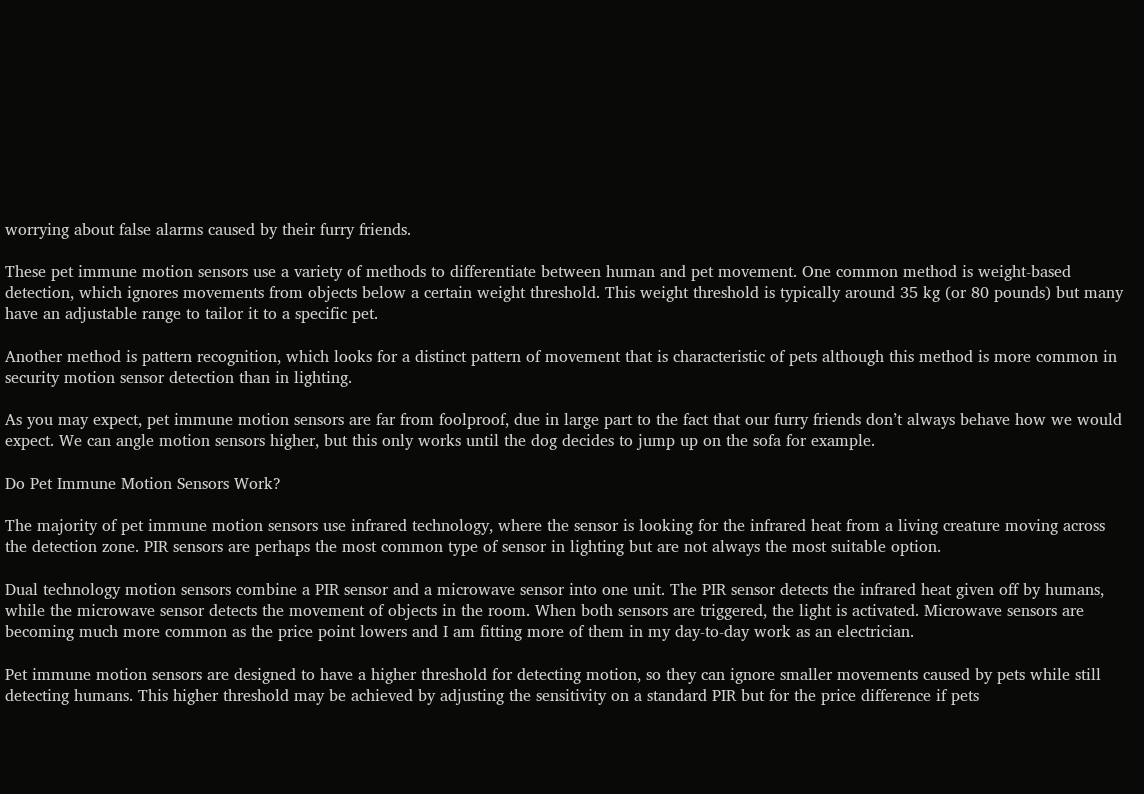worrying about false alarms caused by their furry friends.

These pet immune motion sensors use a variety of methods to differentiate between human and pet movement. One common method is weight-based detection, which ignores movements from objects below a certain weight threshold. This weight threshold is typically around 35 kg (or 80 pounds) but many have an adjustable range to tailor it to a specific pet.

Another method is pattern recognition, which looks for a distinct pattern of movement that is characteristic of pets although this method is more common in security motion sensor detection than in lighting.

As you may expect, pet immune motion sensors are far from foolproof, due in large part to the fact that our furry friends don’t always behave how we would expect. We can angle motion sensors higher, but this only works until the dog decides to jump up on the sofa for example.

Do Pet Immune Motion Sensors Work?

The majority of pet immune motion sensors use infrared technology, where the sensor is looking for the infrared heat from a living creature moving across the detection zone. PIR sensors are perhaps the most common type of sensor in lighting but are not always the most suitable option.

Dual technology motion sensors combine a PIR sensor and a microwave sensor into one unit. The PIR sensor detects the infrared heat given off by humans, while the microwave sensor detects the movement of objects in the room. When both sensors are triggered, the light is activated. Microwave sensors are becoming much more common as the price point lowers and I am fitting more of them in my day-to-day work as an electrician.

Pet immune motion sensors are designed to have a higher threshold for detecting motion, so they can ignore smaller movements caused by pets while still detecting humans. This higher threshold may be achieved by adjusting the sensitivity on a standard PIR but for the price difference if pets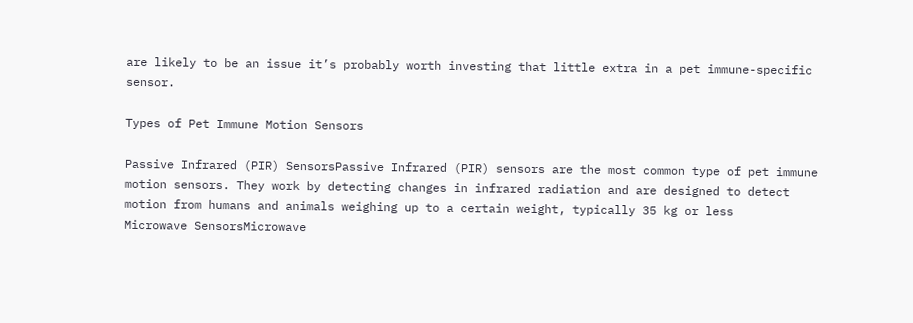are likely to be an issue it’s probably worth investing that little extra in a pet immune-specific sensor.

Types of Pet Immune Motion Sensors

Passive Infrared (PIR) SensorsPassive Infrared (PIR) sensors are the most common type of pet immune motion sensors. They work by detecting changes in infrared radiation and are designed to detect motion from humans and animals weighing up to a certain weight, typically 35 kg or less
Microwave SensorsMicrowave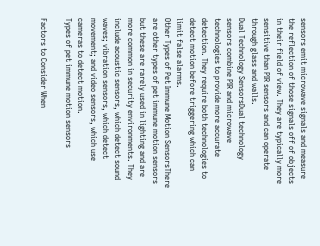sensors emit microwave signals and measure the reflection of those signals off of objects in their field of view. They are typically more sensitive than PIR sensors and can operate through glass and walls.
Dual Technology SensorsDual technology sensors combine PIR and microwave technologies to provide more accurate detection. They require both technologies to detect motion before triggering which can limit false alarms.
Other Types of Pet Immune Motion SensorsThere are other types of pet immune motion sensors but these are rarely used in lighting and are more common in security environments. They include acoustic sensors, which detect sound waves; vibration sensors, which detect movement; and video sensors, which use cameras to detect motion.
Types of pet immune motion sensors

Factors to Consider When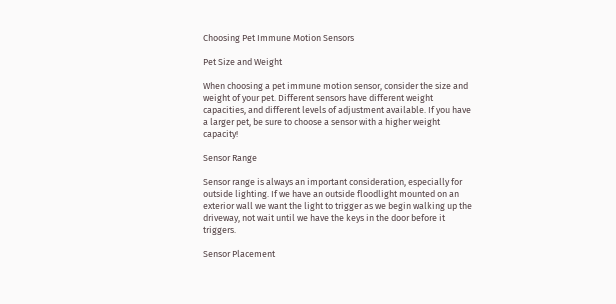Choosing Pet Immune Motion Sensors

Pet Size and Weight

When choosing a pet immune motion sensor, consider the size and weight of your pet. Different sensors have different weight capacities, and different levels of adjustment available. If you have a larger pet, be sure to choose a sensor with a higher weight capacity!

Sensor Range

Sensor range is always an important consideration, especially for outside lighting. If we have an outside floodlight mounted on an exterior wall we want the light to trigger as we begin walking up the driveway, not wait until we have the keys in the door before it triggers.

Sensor Placement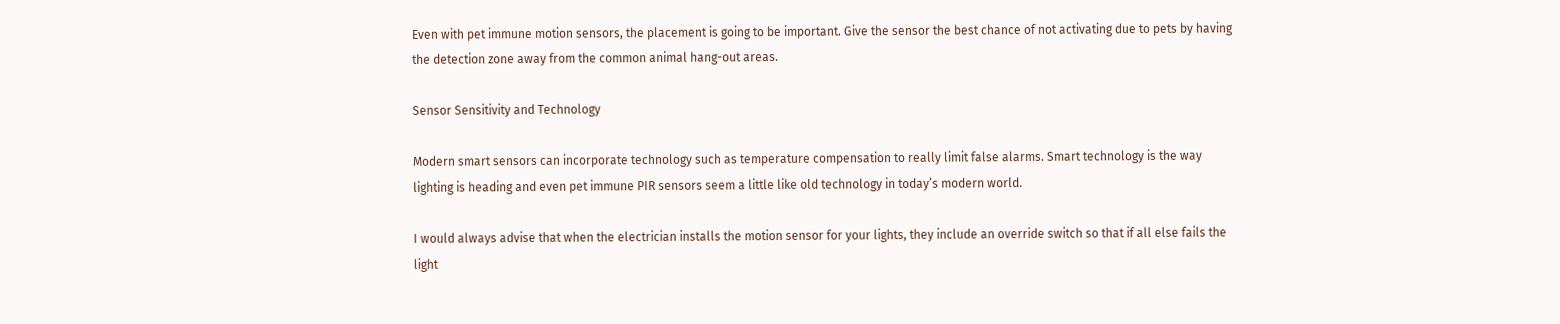Even with pet immune motion sensors, the placement is going to be important. Give the sensor the best chance of not activating due to pets by having the detection zone away from the common animal hang-out areas.

Sensor Sensitivity and Technology

Modern smart sensors can incorporate technology such as temperature compensation to really limit false alarms. Smart technology is the way lighting is heading and even pet immune PIR sensors seem a little like old technology in today’s modern world.

I would always advise that when the electrician installs the motion sensor for your lights, they include an override switch so that if all else fails the light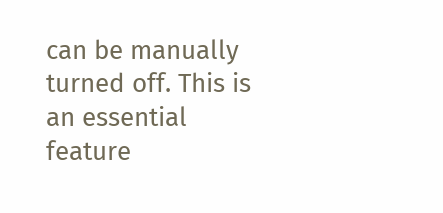can be manually turned off. This is an essential feature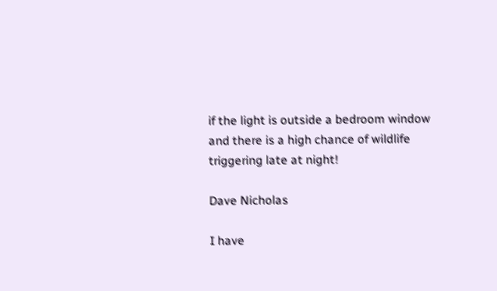if the light is outside a bedroom window and there is a high chance of wildlife triggering late at night!

Dave Nicholas

I have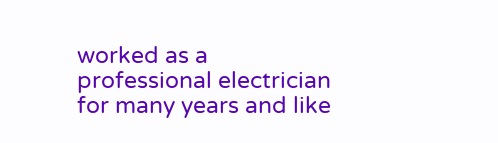worked as a professional electrician for many years and like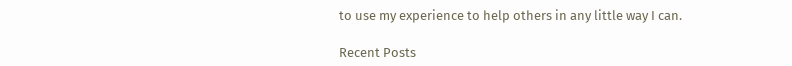to use my experience to help others in any little way I can.

Recent Posts